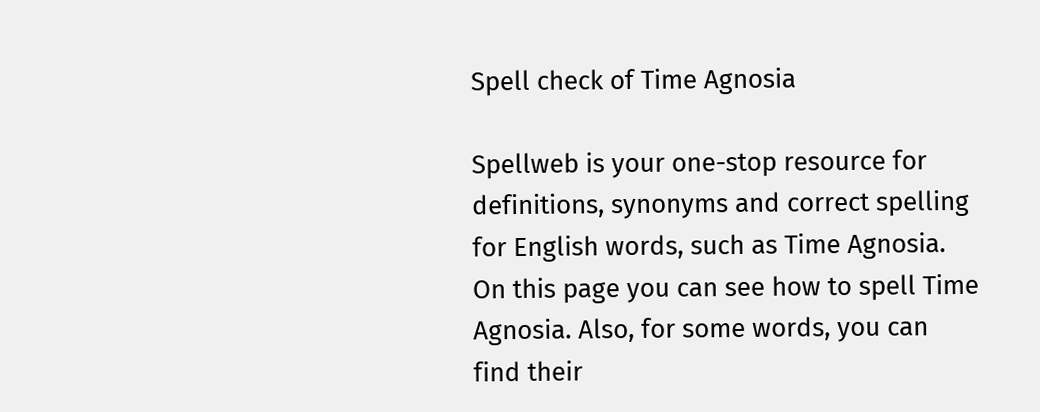Spell check of Time Agnosia

Spellweb is your one-stop resource for definitions, synonyms and correct spelling for English words, such as Time Agnosia. On this page you can see how to spell Time Agnosia. Also, for some words, you can find their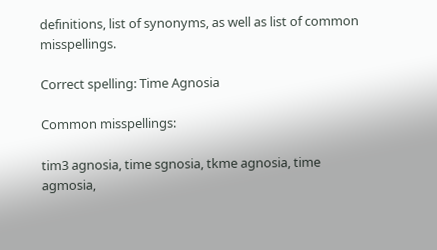definitions, list of synonyms, as well as list of common misspellings.

Correct spelling: Time Agnosia

Common misspellings:

tim3 agnosia, time sgnosia, tkme agnosia, time agmosia,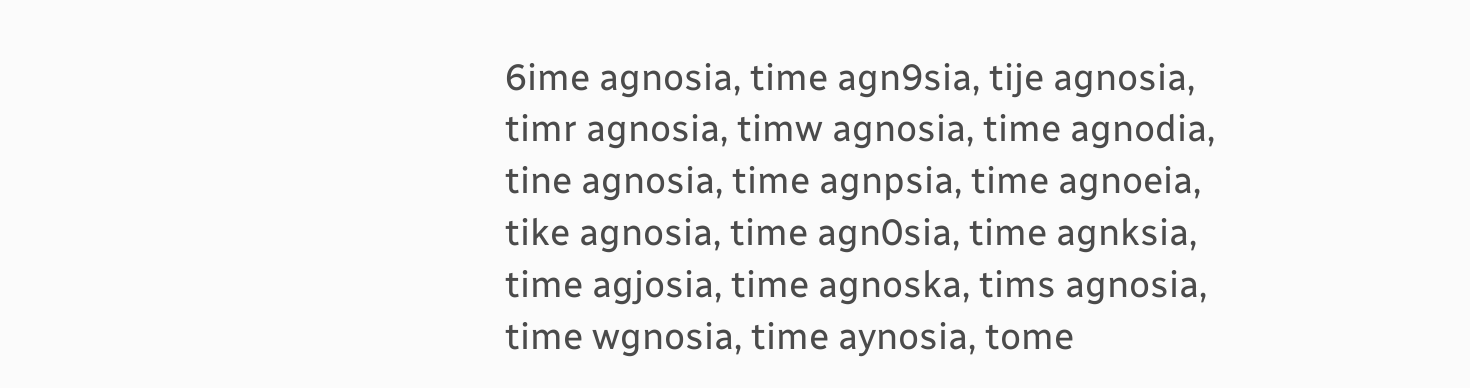6ime agnosia, time agn9sia, tije agnosia, timr agnosia, timw agnosia, time agnodia, tine agnosia, time agnpsia, time agnoeia, tike agnosia, time agn0sia, time agnksia, time agjosia, time agnoska, tims agnosia, time wgnosia, time aynosia, tome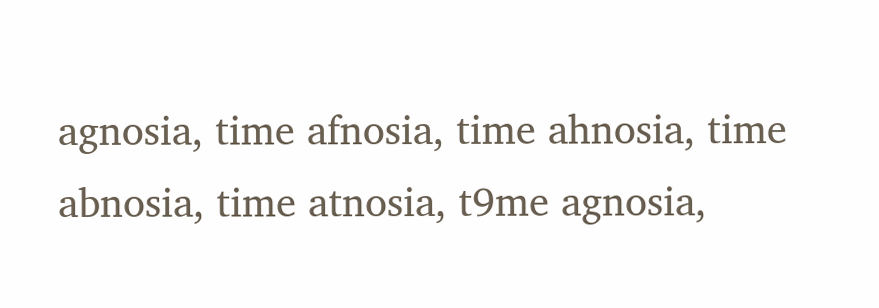agnosia, time afnosia, time ahnosia, time abnosia, time atnosia, t9me agnosia,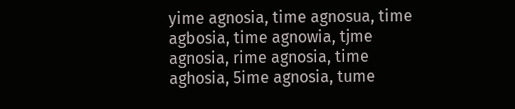yime agnosia, time agnosua, time agbosia, time agnowia, tjme agnosia, rime agnosia, time aghosia, 5ime agnosia, tume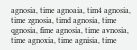agnosia, time agnoaia, tim4 agnosia, time zgnosia, timd agnosia, time qgnosia, fime agnosia, time avnosia, time agnoxia, time agnisia, time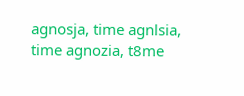agnosja, time agnlsia, time agnozia, t8me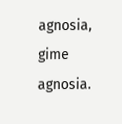agnosia, gime agnosia.